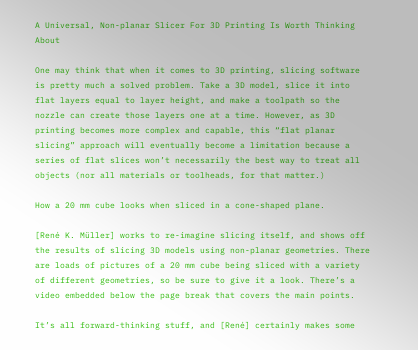A Universal, Non-planar Slicer For 3D Printing Is Worth Thinking About

One may think that when it comes to 3D printing, slicing software is pretty much a solved problem. Take a 3D model, slice it into flat layers equal to layer height, and make a toolpath so the nozzle can create those layers one at a time. However, as 3D printing becomes more complex and capable, this “flat planar slicing” approach will eventually become a limitation because a series of flat slices won’t necessarily the best way to treat all objects (nor all materials or toolheads, for that matter.)

How a 20 mm cube looks when sliced in a cone-shaped plane.

[René K. Müller] works to re-imagine slicing itself, and shows off the results of slicing 3D models using non-planar geometries. There are loads of pictures of a 20 mm cube being sliced with a variety of different geometries, so be sure to give it a look. There’s a video embedded below the page break that covers the main points.

It’s all forward-thinking stuff, and [René] certainly makes some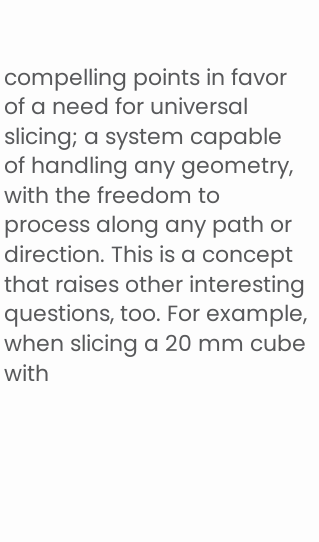compelling points in favor of a need for universal slicing; a system capable of handling any geometry, with the freedom to process along any path or direction. This is a concept that raises other interesting questions, too. For example, when slicing a 20 mm cube with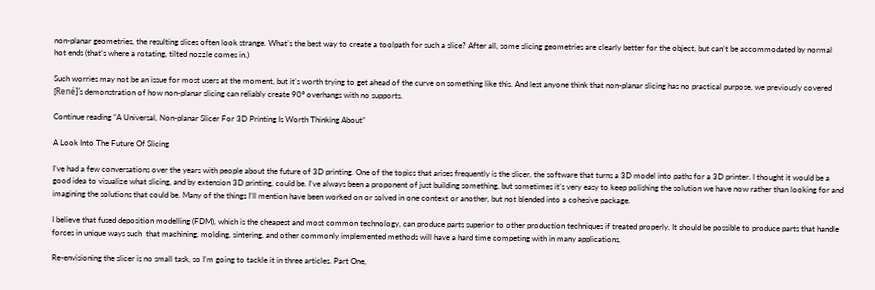non-planar geometries, the resulting slices often look strange. What’s the best way to create a toolpath for such a slice? After all, some slicing geometries are clearly better for the object, but can’t be accommodated by normal hot ends (that’s where a rotating, tilted nozzle comes in.)

Such worries may not be an issue for most users at the moment, but it’s worth trying to get ahead of the curve on something like this. And lest anyone think that non-planar slicing has no practical purpose, we previously covered [René]’s demonstration of how non-planar slicing can reliably create 90° overhangs with no supports.

Continue reading “A Universal, Non-planar Slicer For 3D Printing Is Worth Thinking About”

A Look Into The Future Of Slicing

I’ve had a few conversations over the years with people about the future of 3D printing. One of the topics that arises frequently is the slicer, the software that turns a 3D model into paths for a 3D printer. I thought it would be a good idea to visualize what slicing, and by extension 3D printing, could be. I’ve always been a proponent of just building something, but sometimes it’s very easy to keep polishing the solution we have now rather than looking for and imagining the solutions that could be. Many of the things I’ll mention have been worked on or solved in one context or another, but not blended into a cohesive package.

I believe that fused deposition modelling (FDM), which is the cheapest and most common technology, can produce parts superior to other production techniques if treated properly. It should be possible to produce parts that handle forces in unique ways such  that machining, molding, sintering, and other commonly implemented methods will have a hard time competing with in many applications.

Re-envisioning the slicer is no small task, so I’m going to tackle it in three articles. Part One,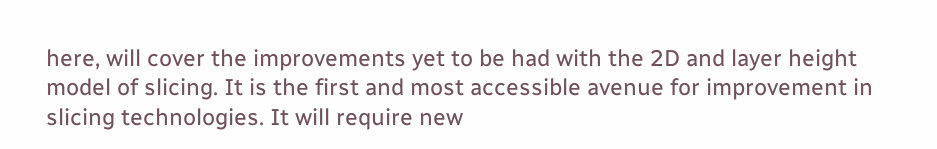here, will cover the improvements yet to be had with the 2D and layer height model of slicing. It is the first and most accessible avenue for improvement in slicing technologies. It will require new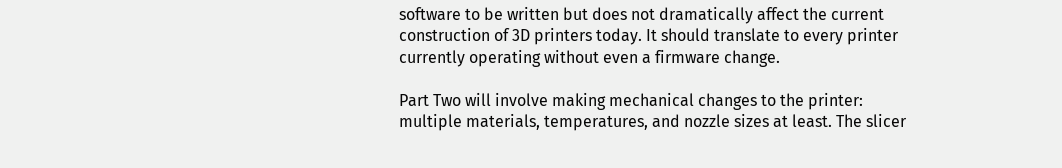software to be written but does not dramatically affect the current construction of 3D printers today. It should translate to every printer currently operating without even a firmware change.

Part Two will involve making mechanical changes to the printer: multiple materials, temperatures, and nozzle sizes at least. The slicer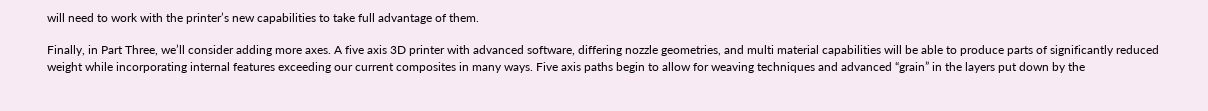will need to work with the printer’s new capabilities to take full advantage of them.

Finally, in Part Three, we’ll consider adding more axes. A five axis 3D printer with advanced software, differing nozzle geometries, and multi material capabilities will be able to produce parts of significantly reduced weight while incorporating internal features exceeding our current composites in many ways. Five axis paths begin to allow for weaving techniques and advanced “grain” in the layers put down by the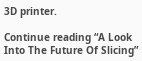3D printer.

Continue reading “A Look Into The Future Of Slicing”